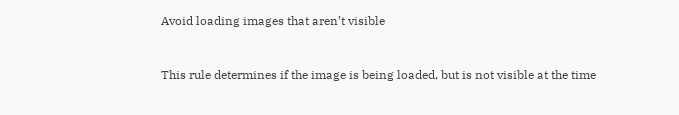Avoid loading images that aren’t visible


This rule determines if the image is being loaded, but is not visible at the time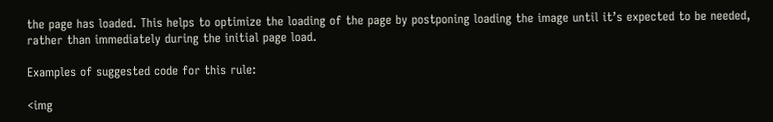the page has loaded. This helps to optimize the loading of the page by postponing loading the image until it’s expected to be needed, rather than immediately during the initial page load.

Examples of suggested code for this rule:

<img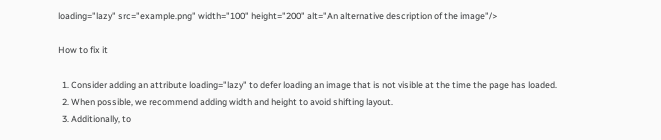loading="lazy" src="example.png" width="100" height="200" alt="An alternative description of the image"/>

How to fix it

  1. Consider adding an attribute loading="lazy" to defer loading an image that is not visible at the time the page has loaded.
  2. When possible, we recommend adding width and height to avoid shifting layout.
  3. Additionally, to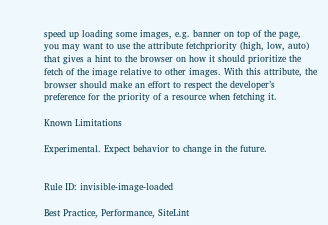speed up loading some images, e.g. banner on top of the page, you may want to use the attribute fetchpriority (high, low, auto) that gives a hint to the browser on how it should prioritize the fetch of the image relative to other images. With this attribute, the browser should make an effort to respect the developer’s preference for the priority of a resource when fetching it.

Known Limitations

Experimental. Expect behavior to change in the future.


Rule ID: invisible-image-loaded

Best Practice, Performance, SiteLint